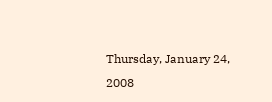Thursday, January 24, 2008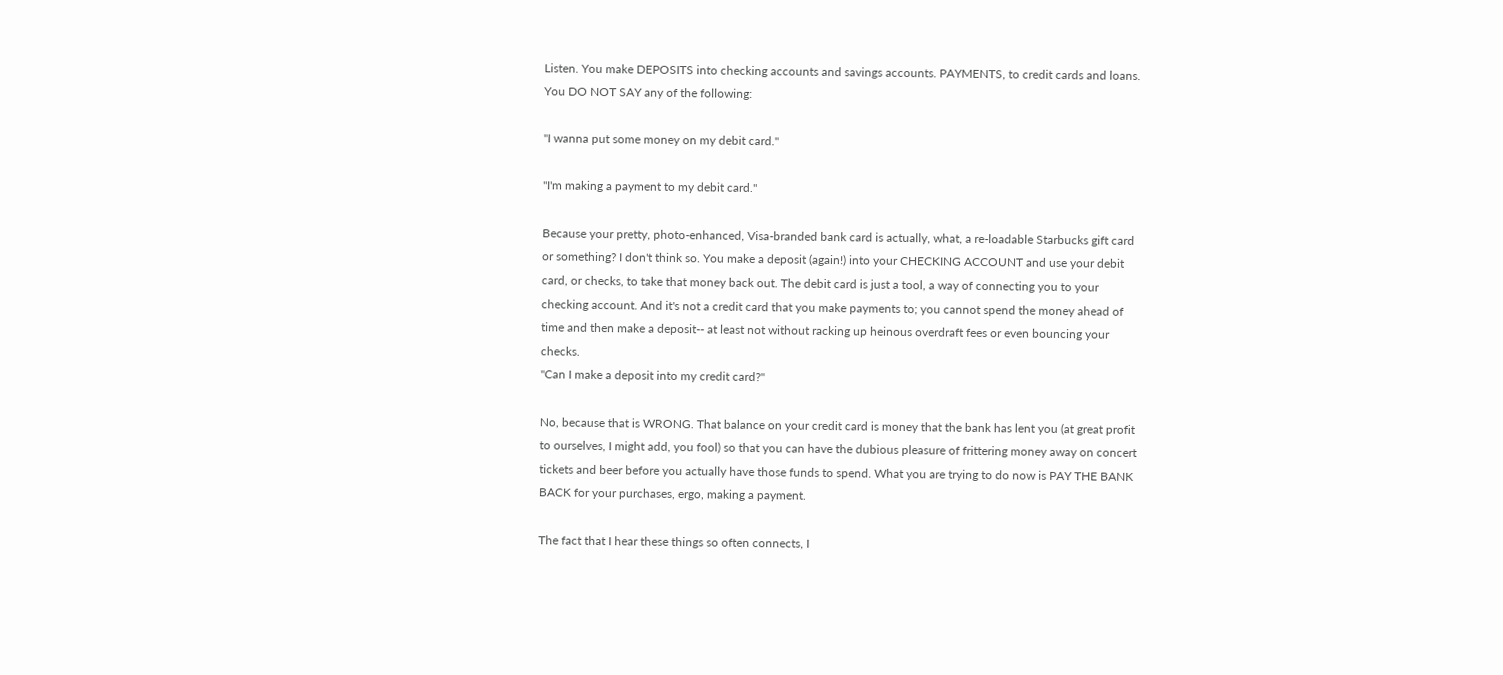Listen. You make DEPOSITS into checking accounts and savings accounts. PAYMENTS, to credit cards and loans. You DO NOT SAY any of the following:

"I wanna put some money on my debit card."

"I'm making a payment to my debit card."

Because your pretty, photo-enhanced, Visa-branded bank card is actually, what, a re-loadable Starbucks gift card or something? I don't think so. You make a deposit (again!) into your CHECKING ACCOUNT and use your debit card, or checks, to take that money back out. The debit card is just a tool, a way of connecting you to your checking account. And it's not a credit card that you make payments to; you cannot spend the money ahead of time and then make a deposit-- at least not without racking up heinous overdraft fees or even bouncing your checks.
"Can I make a deposit into my credit card?"

No, because that is WRONG. That balance on your credit card is money that the bank has lent you (at great profit to ourselves, I might add, you fool) so that you can have the dubious pleasure of frittering money away on concert tickets and beer before you actually have those funds to spend. What you are trying to do now is PAY THE BANK BACK for your purchases, ergo, making a payment.

The fact that I hear these things so often connects, I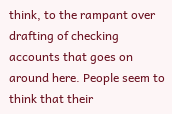think, to the rampant over drafting of checking accounts that goes on around here. People seem to think that their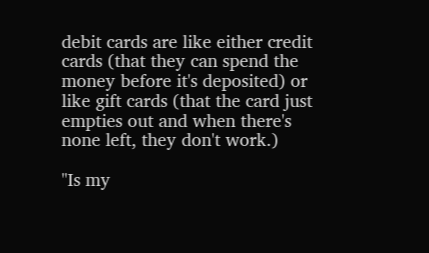debit cards are like either credit cards (that they can spend the money before it's deposited) or like gift cards (that the card just empties out and when there's none left, they don't work.)

"Is my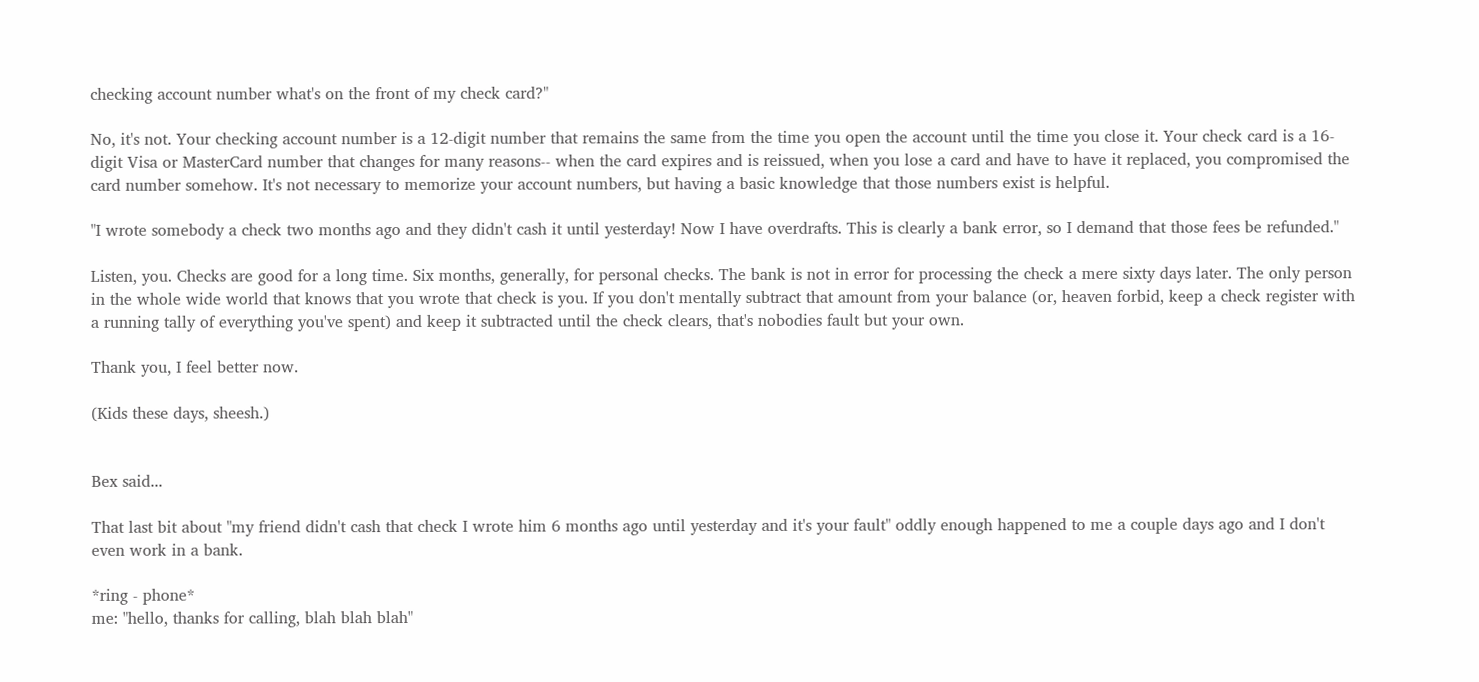checking account number what's on the front of my check card?"

No, it's not. Your checking account number is a 12-digit number that remains the same from the time you open the account until the time you close it. Your check card is a 16-digit Visa or MasterCard number that changes for many reasons-- when the card expires and is reissued, when you lose a card and have to have it replaced, you compromised the card number somehow. It's not necessary to memorize your account numbers, but having a basic knowledge that those numbers exist is helpful.

"I wrote somebody a check two months ago and they didn't cash it until yesterday! Now I have overdrafts. This is clearly a bank error, so I demand that those fees be refunded."

Listen, you. Checks are good for a long time. Six months, generally, for personal checks. The bank is not in error for processing the check a mere sixty days later. The only person in the whole wide world that knows that you wrote that check is you. If you don't mentally subtract that amount from your balance (or, heaven forbid, keep a check register with a running tally of everything you've spent) and keep it subtracted until the check clears, that's nobodies fault but your own.

Thank you, I feel better now.

(Kids these days, sheesh.)


Bex said...

That last bit about "my friend didn't cash that check I wrote him 6 months ago until yesterday and it's your fault" oddly enough happened to me a couple days ago and I don't even work in a bank.

*ring - phone*
me: "hello, thanks for calling, blah blah blah"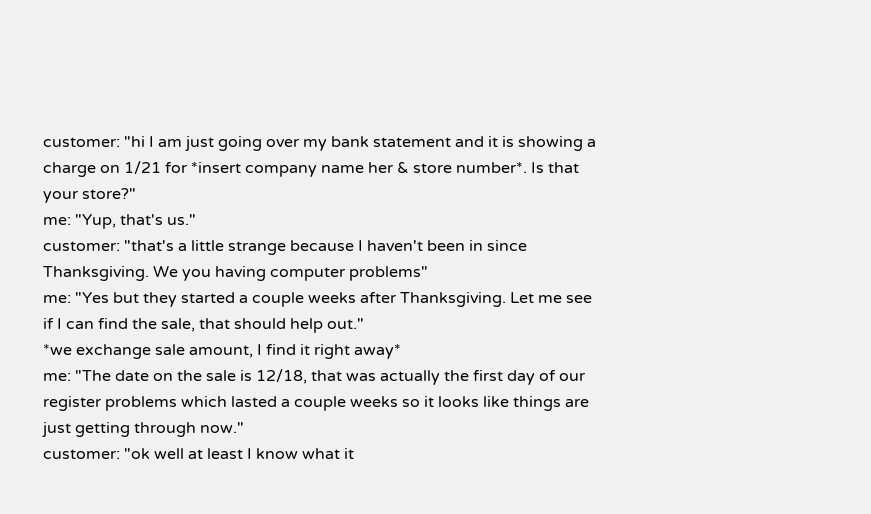customer: "hi I am just going over my bank statement and it is showing a charge on 1/21 for *insert company name her & store number*. Is that your store?"
me: "Yup, that's us."
customer: "that's a little strange because I haven't been in since Thanksgiving. We you having computer problems"
me: "Yes but they started a couple weeks after Thanksgiving. Let me see if I can find the sale, that should help out."
*we exchange sale amount, I find it right away*
me: "The date on the sale is 12/18, that was actually the first day of our register problems which lasted a couple weeks so it looks like things are just getting through now."
customer: "ok well at least I know what it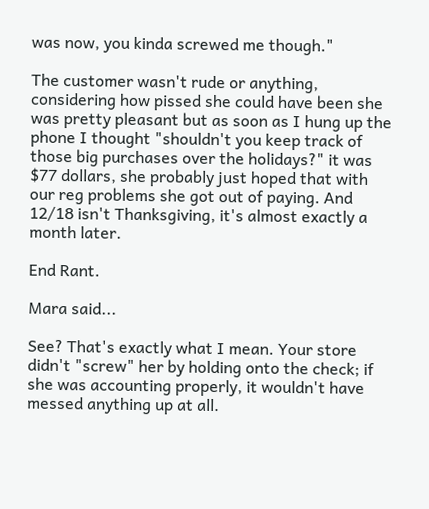was now, you kinda screwed me though."

The customer wasn't rude or anything, considering how pissed she could have been she was pretty pleasant but as soon as I hung up the phone I thought "shouldn't you keep track of those big purchases over the holidays?" it was $77 dollars, she probably just hoped that with our reg problems she got out of paying. And 12/18 isn't Thanksgiving, it's almost exactly a month later.

End Rant.

Mara said...

See? That's exactly what I mean. Your store didn't "screw" her by holding onto the check; if she was accounting properly, it wouldn't have messed anything up at all.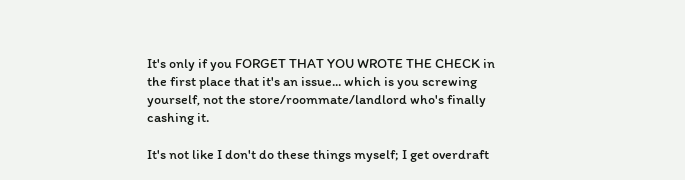It's only if you FORGET THAT YOU WROTE THE CHECK in the first place that it's an issue... which is you screwing yourself, not the store/roommate/landlord who's finally cashing it.

It's not like I don't do these things myself; I get overdraft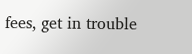fees, get in trouble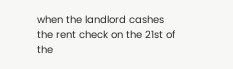when the landlord cashes the rent check on the 21st of the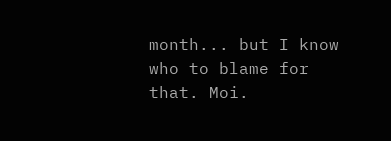month... but I know who to blame for that. Moi.